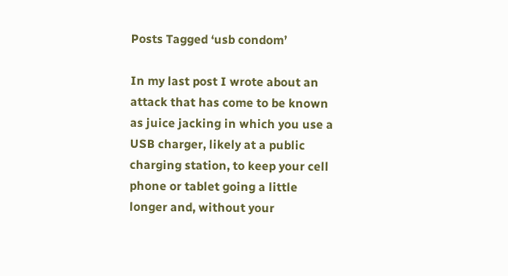Posts Tagged ‘usb condom’

In my last post I wrote about an attack that has come to be known as juice jacking in which you use a USB charger, likely at a public charging station, to keep your cell phone or tablet going a little longer and, without your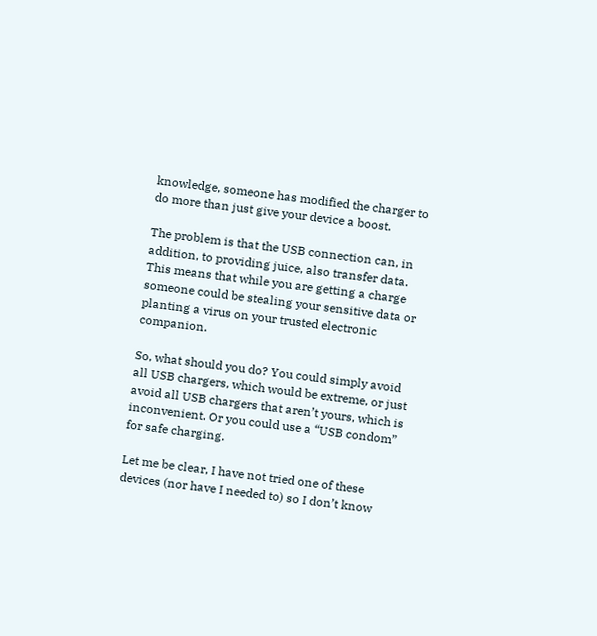knowledge, someone has modified the charger to do more than just give your device a boost.

The problem is that the USB connection can, in addition, to providing juice, also transfer data. This means that while you are getting a charge  someone could be stealing your sensitive data or planting a virus on your trusted electronic companion.

So, what should you do? You could simply avoid all USB chargers, which would be extreme, or just avoid all USB chargers that aren’t yours, which is inconvenient. Or you could use a “USB condom” for safe charging.

Let me be clear, I have not tried one of these devices (nor have I needed to) so I don’t know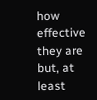how effective they are but, at least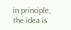in principle, the idea is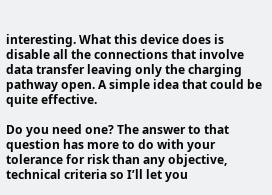interesting. What this device does is disable all the connections that involve data transfer leaving only the charging pathway open. A simple idea that could be quite effective.

Do you need one? The answer to that question has more to do with your tolerance for risk than any objective, technical criteria so I’ll let you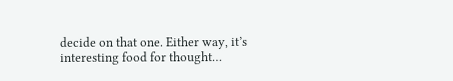decide on that one. Either way, it’s interesting food for thought…